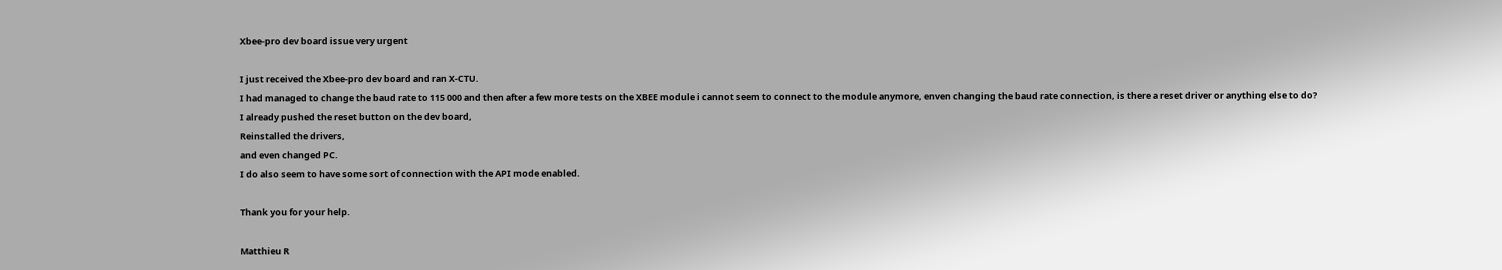Xbee-pro dev board issue very urgent

I just received the Xbee-pro dev board and ran X-CTU.
I had managed to change the baud rate to 115 000 and then after a few more tests on the XBEE module i cannot seem to connect to the module anymore, enven changing the baud rate connection, is there a reset driver or anything else to do?
I already pushed the reset button on the dev board,
Reinstalled the drivers,
and even changed PC.
I do also seem to have some sort of connection with the API mode enabled.

Thank you for your help.

Matthieu R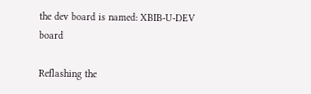the dev board is named: XBIB-U-DEV board

Reflashing the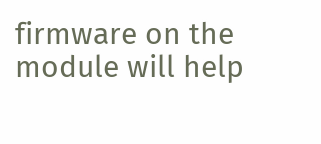firmware on the module will help